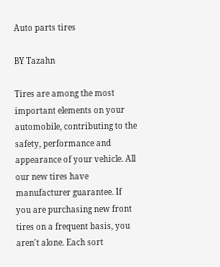Auto parts tires

BY Tazahn

Tires are among the most important elements on your automobile, contributing to the safety, performance and appearance of your vehicle. All our new tires have manufacturer guarantee. If you are purchasing new front tires on a frequent basis, you aren't alone. Each sort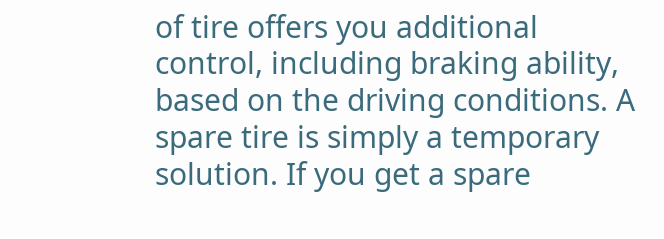of tire offers you additional control, including braking ability, based on the driving conditions. A spare tire is simply a temporary solution. If you get a spare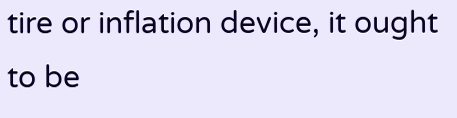tire or inflation device, it ought to be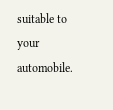suitable to your automobile.